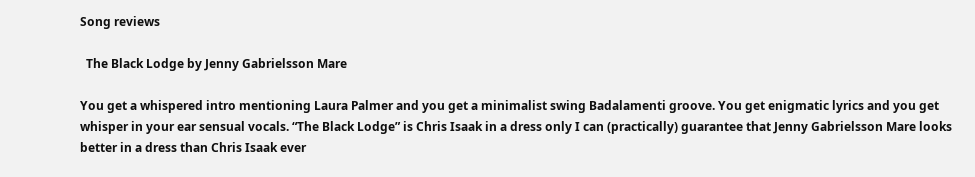Song reviews

  The Black Lodge by Jenny Gabrielsson Mare

You get a whispered intro mentioning Laura Palmer and you get a minimalist swing Badalamenti groove. You get enigmatic lyrics and you get whisper in your ear sensual vocals. “The Black Lodge” is Chris Isaak in a dress only I can (practically) guarantee that Jenny Gabrielsson Mare looks better in a dress than Chris Isaak ever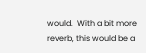would.  With a bit more reverb, this would be a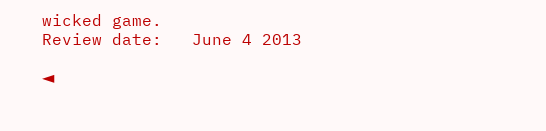wicked game.
Review date:   June 4 2013

◄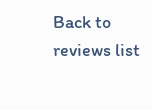Back to reviews list